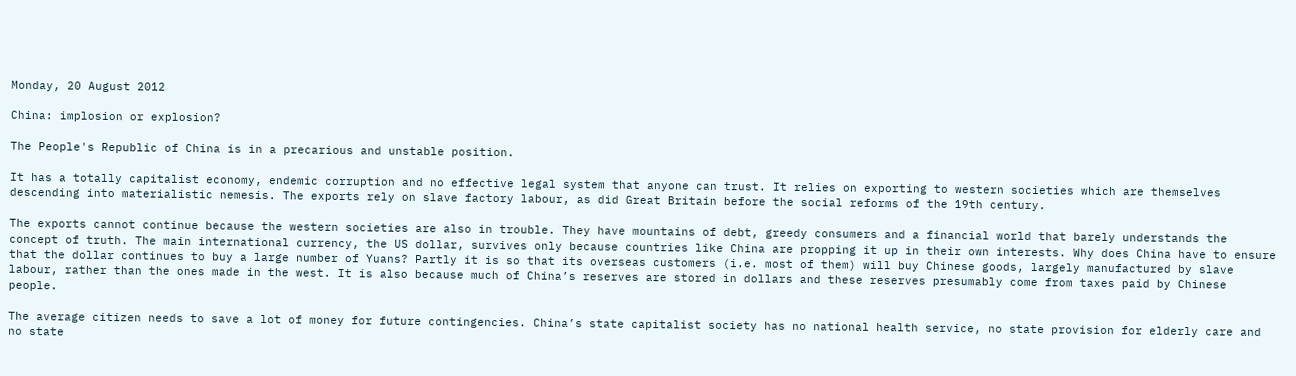Monday, 20 August 2012

China: implosion or explosion?

The People's Republic of China is in a precarious and unstable position.

It has a totally capitalist economy, endemic corruption and no effective legal system that anyone can trust. It relies on exporting to western societies which are themselves descending into materialistic nemesis. The exports rely on slave factory labour, as did Great Britain before the social reforms of the 19th century.

The exports cannot continue because the western societies are also in trouble. They have mountains of debt, greedy consumers and a financial world that barely understands the concept of truth. The main international currency, the US dollar, survives only because countries like China are propping it up in their own interests. Why does China have to ensure that the dollar continues to buy a large number of Yuans? Partly it is so that its overseas customers (i.e. most of them) will buy Chinese goods, largely manufactured by slave labour, rather than the ones made in the west. It is also because much of China’s reserves are stored in dollars and these reserves presumably come from taxes paid by Chinese people.

The average citizen needs to save a lot of money for future contingencies. China’s state capitalist society has no national health service, no state provision for elderly care and no state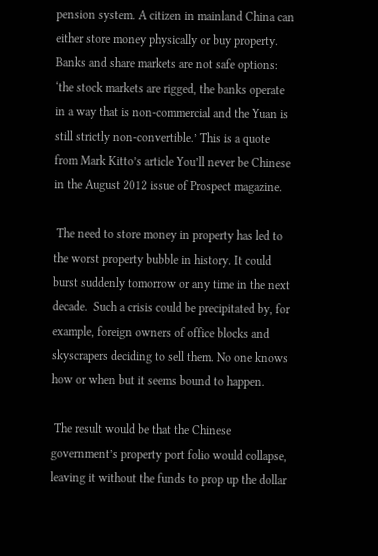pension system. A citizen in mainland China can either store money physically or buy property. Banks and share markets are not safe options: ‘the stock markets are rigged, the banks operate in a way that is non-commercial and the Yuan is still strictly non-convertible.’ This is a quote from Mark Kitto’s article You’ll never be Chinese in the August 2012 issue of Prospect magazine.

 The need to store money in property has led to the worst property bubble in history. It could burst suddenly tomorrow or any time in the next decade.  Such a crisis could be precipitated by, for example, foreign owners of office blocks and skyscrapers deciding to sell them. No one knows how or when but it seems bound to happen.

 The result would be that the Chinese government’s property port folio would collapse, leaving it without the funds to prop up the dollar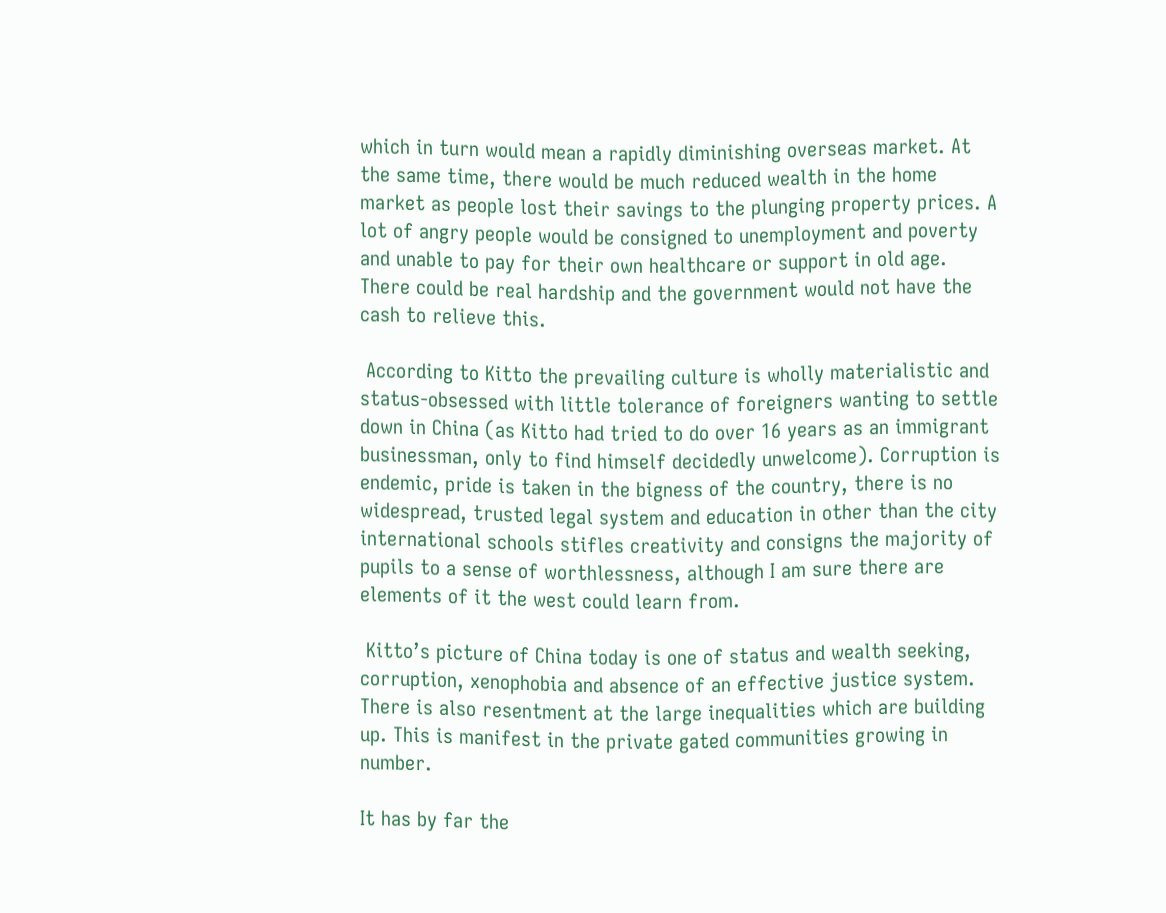which in turn would mean a rapidly diminishing overseas market. At the same time, there would be much reduced wealth in the home market as people lost their savings to the plunging property prices. A lot of angry people would be consigned to unemployment and poverty and unable to pay for their own healthcare or support in old age. There could be real hardship and the government would not have the cash to relieve this.

 According to Kitto the prevailing culture is wholly materialistic and status-obsessed with little tolerance of foreigners wanting to settle down in China (as Kitto had tried to do over 16 years as an immigrant businessman, only to find himself decidedly unwelcome). Corruption is endemic, pride is taken in the bigness of the country, there is no widespread, trusted legal system and education in other than the city international schools stifles creativity and consigns the majority of pupils to a sense of worthlessness, although I am sure there are elements of it the west could learn from.

 Kitto’s picture of China today is one of status and wealth seeking, corruption, xenophobia and absence of an effective justice system. There is also resentment at the large inequalities which are building up. This is manifest in the private gated communities growing in number.

It has by far the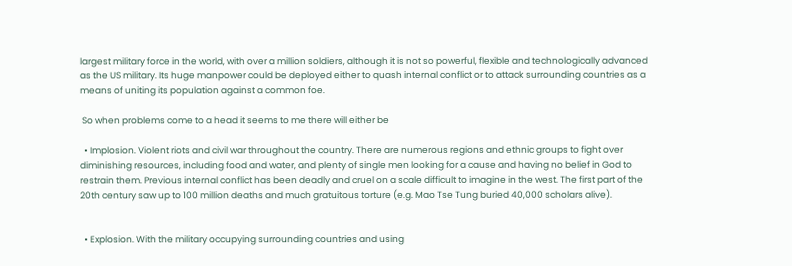largest military force in the world, with over a million soldiers, although it is not so powerful, flexible and technologically advanced as the US military. Its huge manpower could be deployed either to quash internal conflict or to attack surrounding countries as a means of uniting its population against a common foe.

 So when problems come to a head it seems to me there will either be

  • Implosion. Violent riots and civil war throughout the country. There are numerous regions and ethnic groups to fight over diminishing resources, including food and water, and plenty of single men looking for a cause and having no belief in God to restrain them. Previous internal conflict has been deadly and cruel on a scale difficult to imagine in the west. The first part of the 20th century saw up to 100 million deaths and much gratuitous torture (e.g. Mao Tse Tung buried 40,000 scholars alive).


  • Explosion. With the military occupying surrounding countries and using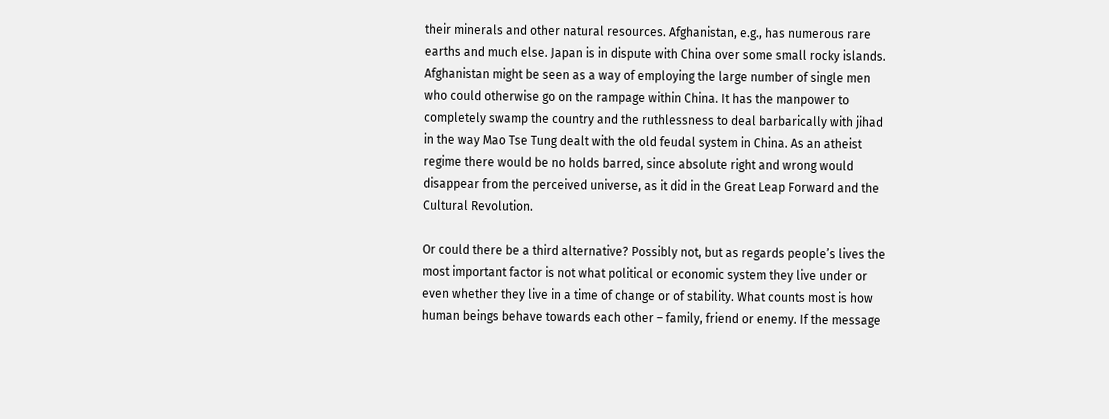their minerals and other natural resources. Afghanistan, e.g., has numerous rare earths and much else. Japan is in dispute with China over some small rocky islands. Afghanistan might be seen as a way of employing the large number of single men who could otherwise go on the rampage within China. It has the manpower to completely swamp the country and the ruthlessness to deal barbarically with jihad in the way Mao Tse Tung dealt with the old feudal system in China. As an atheist regime there would be no holds barred, since absolute right and wrong would disappear from the perceived universe, as it did in the Great Leap Forward and the Cultural Revolution.

Or could there be a third alternative? Possibly not, but as regards people’s lives the most important factor is not what political or economic system they live under or even whether they live in a time of change or of stability. What counts most is how human beings behave towards each other – family, friend or enemy. If the message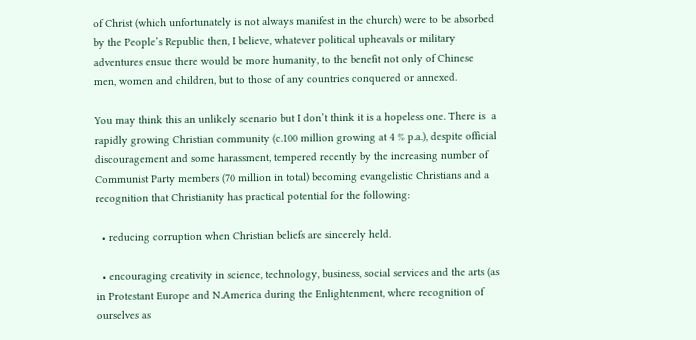of Christ (which unfortunately is not always manifest in the church) were to be absorbed by the People’s Republic then, I believe, whatever political upheavals or military adventures ensue there would be more humanity, to the benefit not only of Chinese men, women and children, but to those of any countries conquered or annexed.

You may think this an unlikely scenario but I don’t think it is a hopeless one. There is  a rapidly growing Christian community (c.100 million growing at 4 % p.a.), despite official discouragement and some harassment, tempered recently by the increasing number of Communist Party members (70 million in total) becoming evangelistic Christians and a recognition that Christianity has practical potential for the following:

  • reducing corruption when Christian beliefs are sincerely held.

  • encouraging creativity in science, technology, business, social services and the arts (as in Protestant Europe and N.America during the Enlightenment, where recognition of ourselves as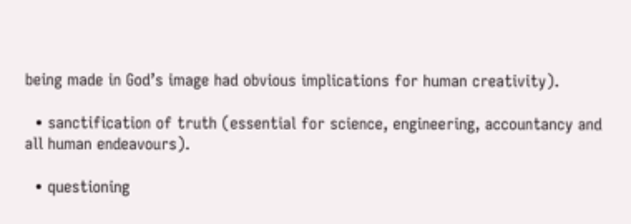being made in God’s image had obvious implications for human creativity).

  • sanctification of truth (essential for science, engineering, accountancy and all human endeavours).

  • questioning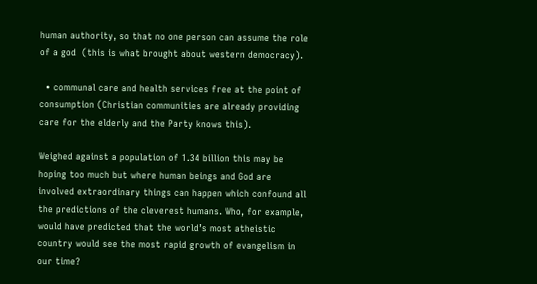human authority, so that no one person can assume the role of a god  (this is what brought about western democracy).

  • communal care and health services free at the point of consumption (Christian communities are already providing care for the elderly and the Party knows this).

Weighed against a population of 1.34 billion this may be hoping too much but where human beings and God are involved extraordinary things can happen which confound all the predictions of the cleverest humans. Who, for example, would have predicted that the world’s most atheistic country would see the most rapid growth of evangelism in our time?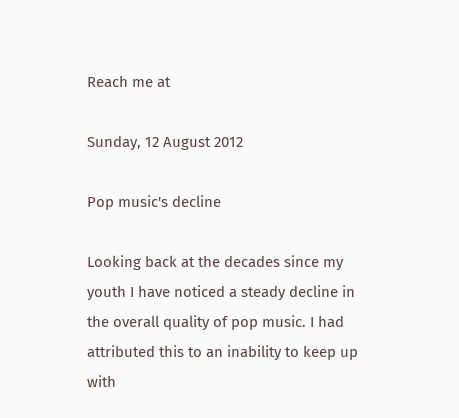Reach me at

Sunday, 12 August 2012

Pop music's decline

Looking back at the decades since my youth I have noticed a steady decline in the overall quality of pop music. I had attributed this to an inability to keep up with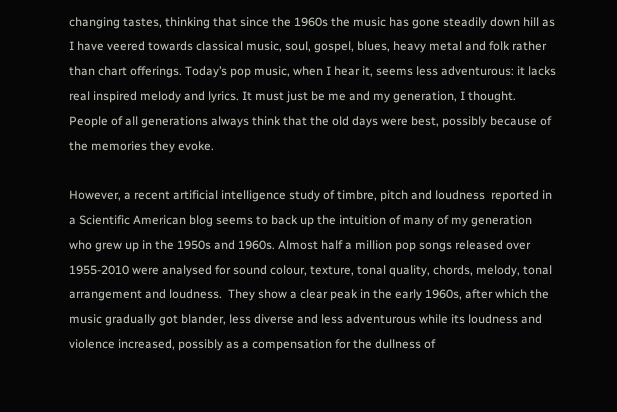changing tastes, thinking that since the 1960s the music has gone steadily down hill as I have veered towards classical music, soul, gospel, blues, heavy metal and folk rather than chart offerings. Today’s pop music, when I hear it, seems less adventurous: it lacks real inspired melody and lyrics. It must just be me and my generation, I thought. People of all generations always think that the old days were best, possibly because of the memories they evoke.

However, a recent artificial intelligence study of timbre, pitch and loudness  reported in a Scientific American blog seems to back up the intuition of many of my generation who grew up in the 1950s and 1960s. Almost half a million pop songs released over 1955-2010 were analysed for sound colour, texture, tonal quality, chords, melody, tonal arrangement and loudness.  They show a clear peak in the early 1960s, after which the music gradually got blander, less diverse and less adventurous while its loudness and violence increased, possibly as a compensation for the dullness of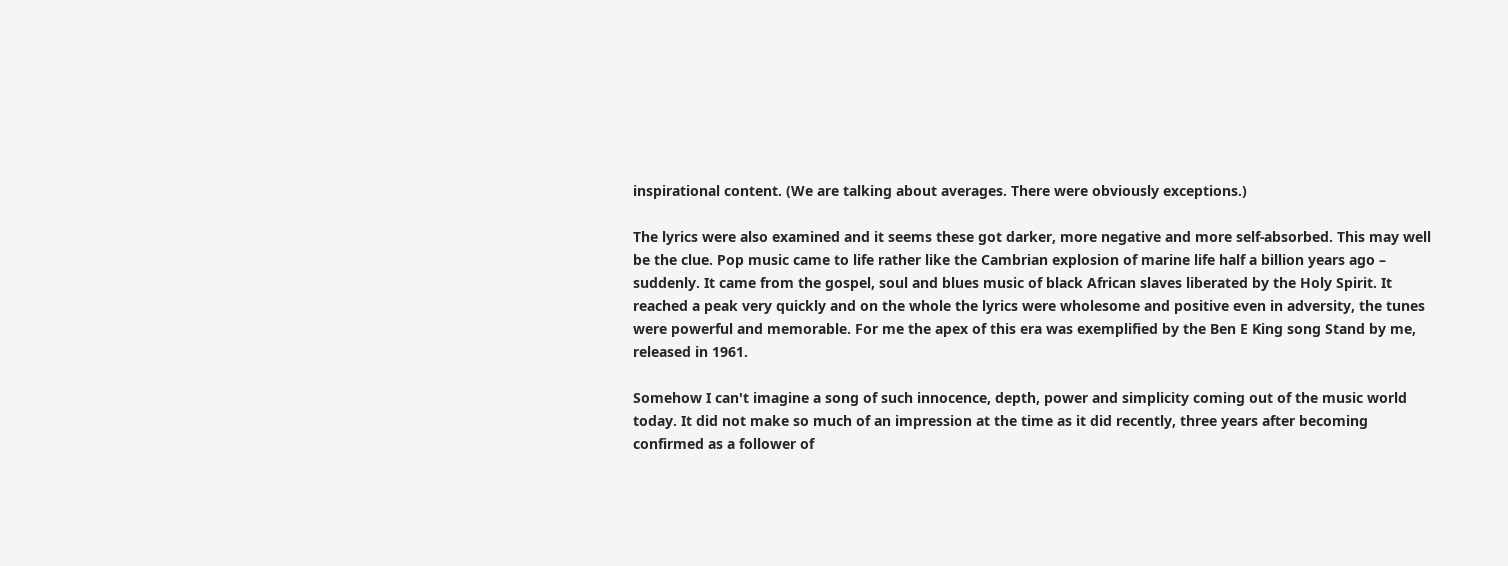inspirational content. (We are talking about averages. There were obviously exceptions.)

The lyrics were also examined and it seems these got darker, more negative and more self-absorbed. This may well be the clue. Pop music came to life rather like the Cambrian explosion of marine life half a billion years ago – suddenly. It came from the gospel, soul and blues music of black African slaves liberated by the Holy Spirit. It reached a peak very quickly and on the whole the lyrics were wholesome and positive even in adversity, the tunes were powerful and memorable. For me the apex of this era was exemplified by the Ben E King song Stand by me, released in 1961.

Somehow I can't imagine a song of such innocence, depth, power and simplicity coming out of the music world today. It did not make so much of an impression at the time as it did recently, three years after becoming confirmed as a follower of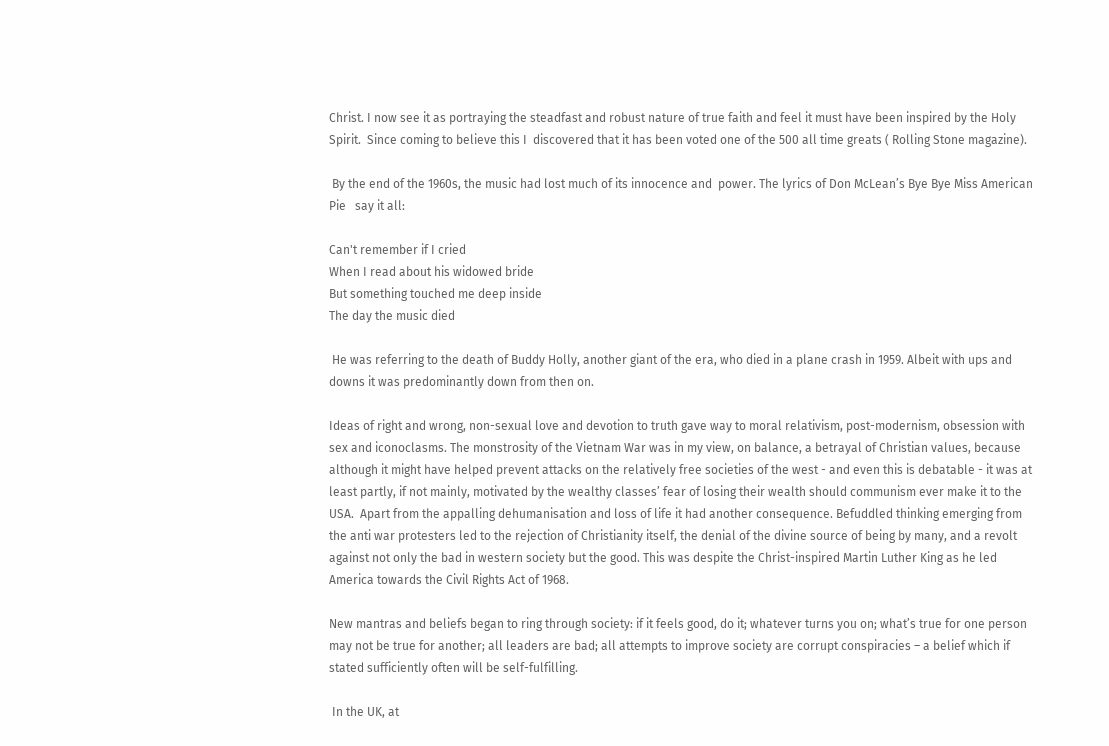Christ. I now see it as portraying the steadfast and robust nature of true faith and feel it must have been inspired by the Holy Spirit.  Since coming to believe this I  discovered that it has been voted one of the 500 all time greats ( Rolling Stone magazine).

 By the end of the 1960s, the music had lost much of its innocence and  power. The lyrics of Don McLean’s Bye Bye Miss American Pie   say it all:

Can't remember if I cried
When I read about his widowed bride
But something touched me deep inside
The day the music died

 He was referring to the death of Buddy Holly, another giant of the era, who died in a plane crash in 1959. Albeit with ups and downs it was predominantly down from then on.

Ideas of right and wrong, non-sexual love and devotion to truth gave way to moral relativism, post-modernism, obsession with sex and iconoclasms. The monstrosity of the Vietnam War was in my view, on balance, a betrayal of Christian values, because although it might have helped prevent attacks on the relatively free societies of the west - and even this is debatable - it was at least partly, if not mainly, motivated by the wealthy classes’ fear of losing their wealth should communism ever make it to the USA.  Apart from the appalling dehumanisation and loss of life it had another consequence. Befuddled thinking emerging from the anti war protesters led to the rejection of Christianity itself, the denial of the divine source of being by many, and a revolt against not only the bad in western society but the good. This was despite the Christ-inspired Martin Luther King as he led America towards the Civil Rights Act of 1968.

New mantras and beliefs began to ring through society: if it feels good, do it; whatever turns you on; what’s true for one person may not be true for another; all leaders are bad; all attempts to improve society are corrupt conspiracies – a belief which if stated sufficiently often will be self-fulfilling.

 In the UK, at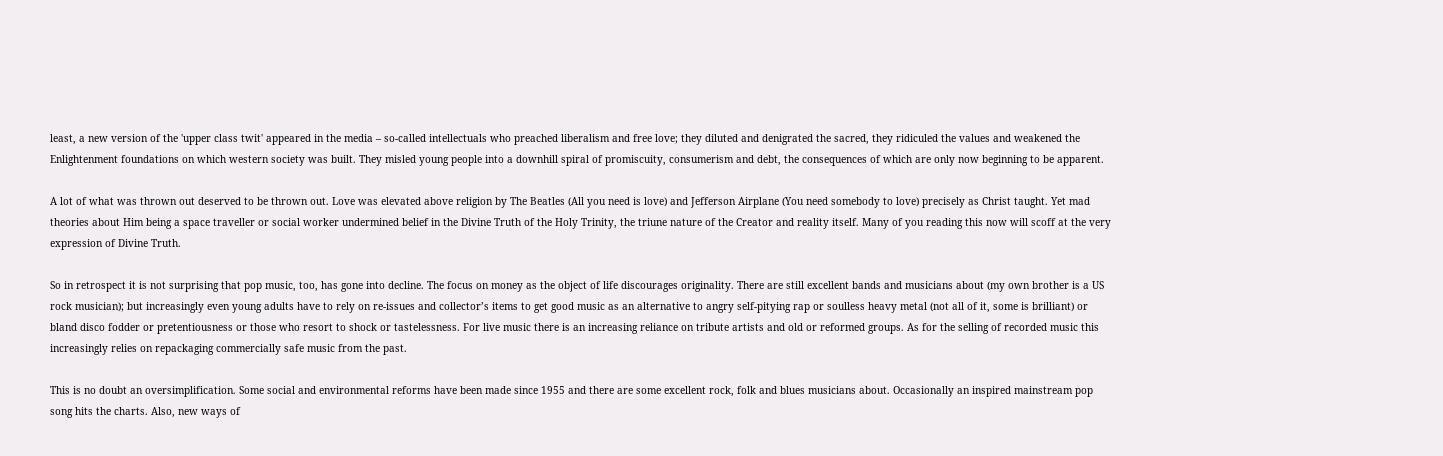least, a new version of the 'upper class twit' appeared in the media – so-called intellectuals who preached liberalism and free love; they diluted and denigrated the sacred, they ridiculed the values and weakened the Enlightenment foundations on which western society was built. They misled young people into a downhill spiral of promiscuity, consumerism and debt, the consequences of which are only now beginning to be apparent.

A lot of what was thrown out deserved to be thrown out. Love was elevated above religion by The Beatles (All you need is love) and Jefferson Airplane (You need somebody to love) precisely as Christ taught. Yet mad theories about Him being a space traveller or social worker undermined belief in the Divine Truth of the Holy Trinity, the triune nature of the Creator and reality itself. Many of you reading this now will scoff at the very expression of Divine Truth.

So in retrospect it is not surprising that pop music, too, has gone into decline. The focus on money as the object of life discourages originality. There are still excellent bands and musicians about (my own brother is a US rock musician); but increasingly even young adults have to rely on re-issues and collector’s items to get good music as an alternative to angry self-pitying rap or soulless heavy metal (not all of it, some is brilliant) or bland disco fodder or pretentiousness or those who resort to shock or tastelessness. For live music there is an increasing reliance on tribute artists and old or reformed groups. As for the selling of recorded music this increasingly relies on repackaging commercially safe music from the past.

This is no doubt an oversimplification. Some social and environmental reforms have been made since 1955 and there are some excellent rock, folk and blues musicians about. Occasionally an inspired mainstream pop song hits the charts. Also, new ways of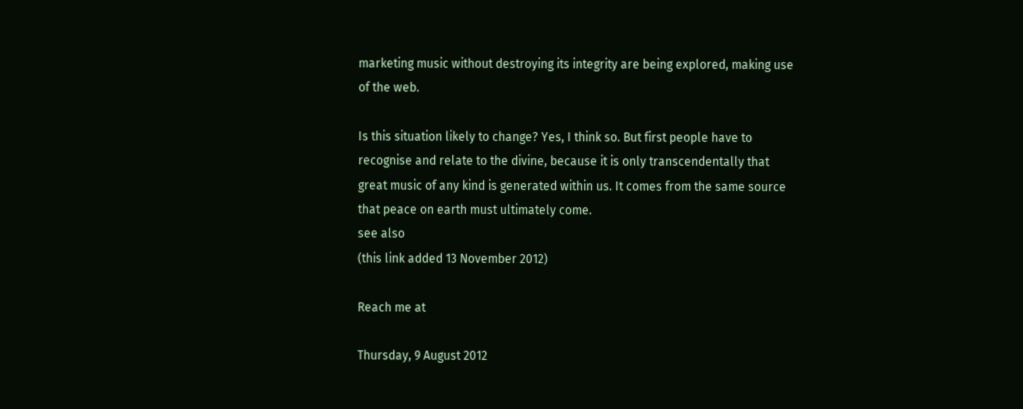marketing music without destroying its integrity are being explored, making use of the web.

Is this situation likely to change? Yes, I think so. But first people have to recognise and relate to the divine, because it is only transcendentally that great music of any kind is generated within us. It comes from the same source that peace on earth must ultimately come.
see also
(this link added 13 November 2012)

Reach me at

Thursday, 9 August 2012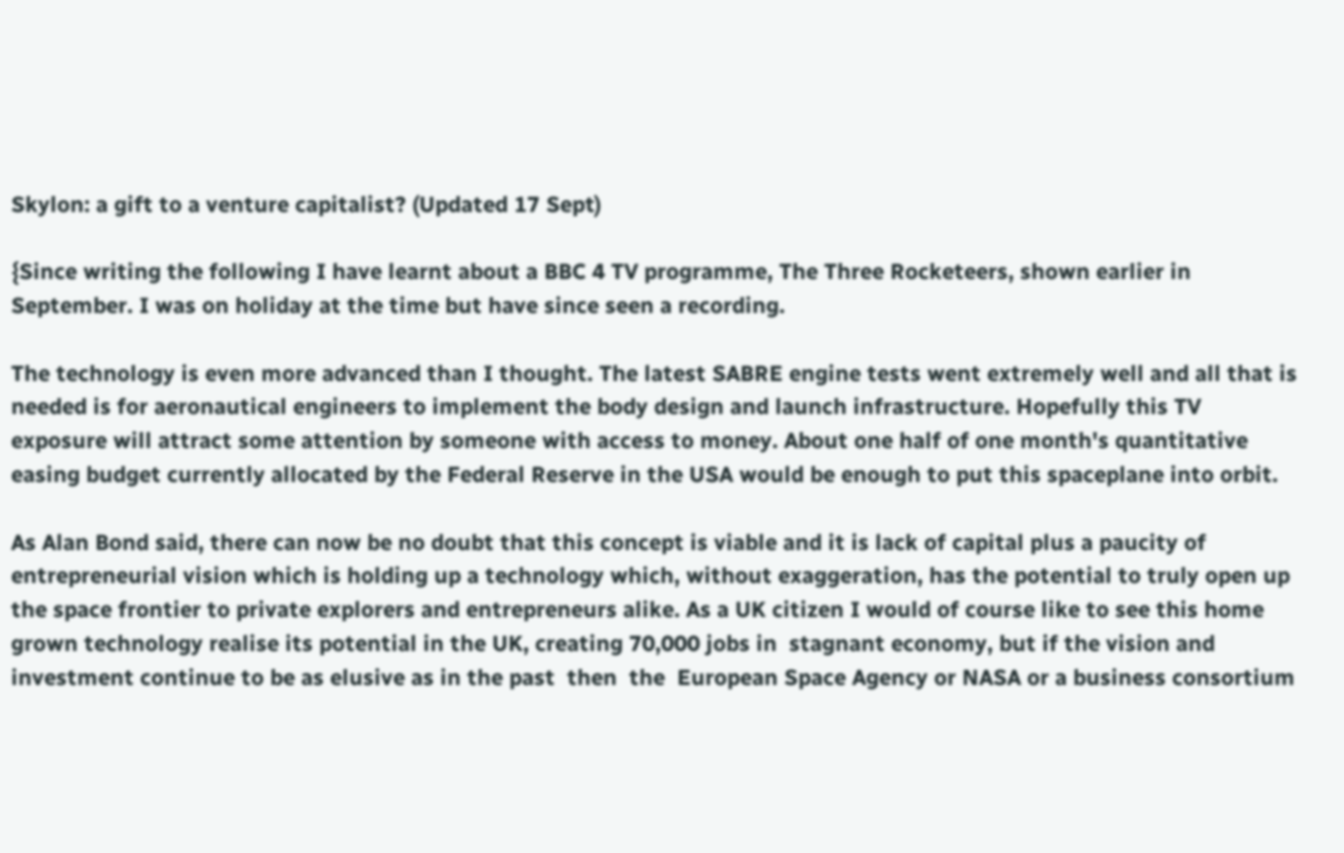Skylon: a gift to a venture capitalist? (Updated 17 Sept)

{Since writing the following I have learnt about a BBC 4 TV programme, The Three Rocketeers, shown earlier in September. I was on holiday at the time but have since seen a recording.

The technology is even more advanced than I thought. The latest SABRE engine tests went extremely well and all that is needed is for aeronautical engineers to implement the body design and launch infrastructure. Hopefully this TV exposure will attract some attention by someone with access to money. About one half of one month's quantitative easing budget currently allocated by the Federal Reserve in the USA would be enough to put this spaceplane into orbit.

As Alan Bond said, there can now be no doubt that this concept is viable and it is lack of capital plus a paucity of entrepreneurial vision which is holding up a technology which, without exaggeration, has the potential to truly open up the space frontier to private explorers and entrepreneurs alike. As a UK citizen I would of course like to see this home grown technology realise its potential in the UK, creating 70,000 jobs in  stagnant economy, but if the vision and investment continue to be as elusive as in the past  then  the  European Space Agency or NASA or a business consortium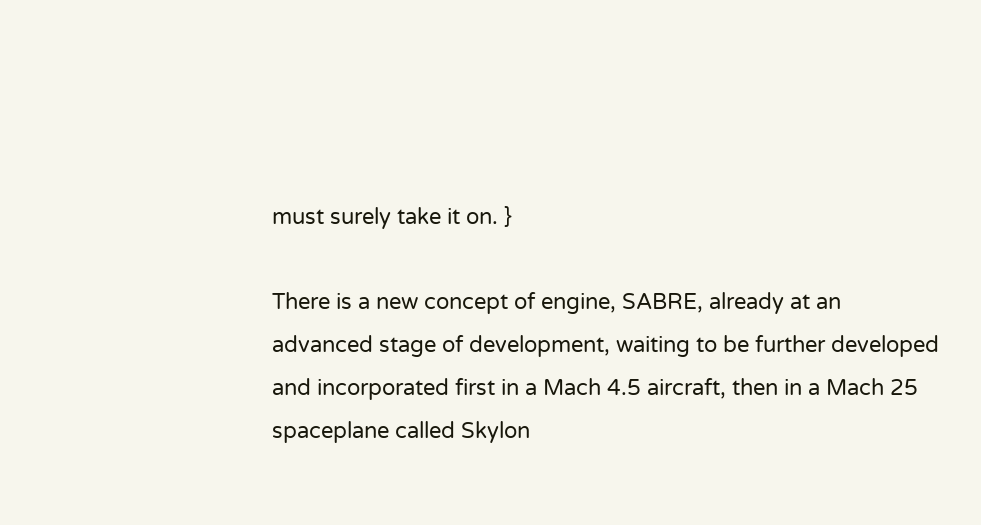must surely take it on. }

There is a new concept of engine, SABRE, already at an advanced stage of development, waiting to be further developed and incorporated first in a Mach 4.5 aircraft, then in a Mach 25 spaceplane called Skylon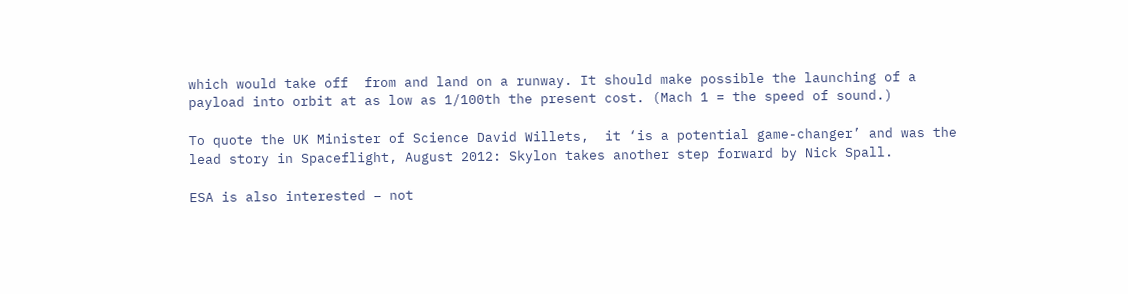which would take off  from and land on a runway. It should make possible the launching of a payload into orbit at as low as 1/100th the present cost. (Mach 1 = the speed of sound.)

To quote the UK Minister of Science David Willets,  it ‘is a potential game-changer’ and was the lead story in Spaceflight, August 2012: Skylon takes another step forward by Nick Spall.

ESA is also interested – not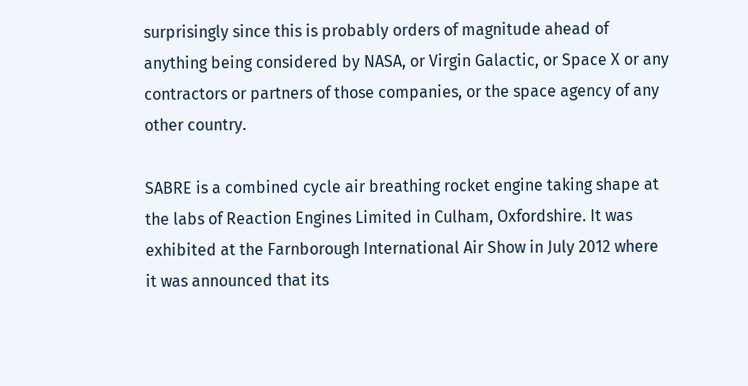surprisingly since this is probably orders of magnitude ahead of anything being considered by NASA, or Virgin Galactic, or Space X or any contractors or partners of those companies, or the space agency of any other country.

SABRE is a combined cycle air breathing rocket engine taking shape at the labs of Reaction Engines Limited in Culham, Oxfordshire. It was exhibited at the Farnborough International Air Show in July 2012 where it was announced that its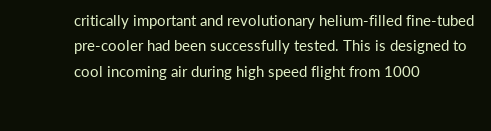critically important and revolutionary helium-filled fine-tubed pre-cooler had been successfully tested. This is designed to cool incoming air during high speed flight from 1000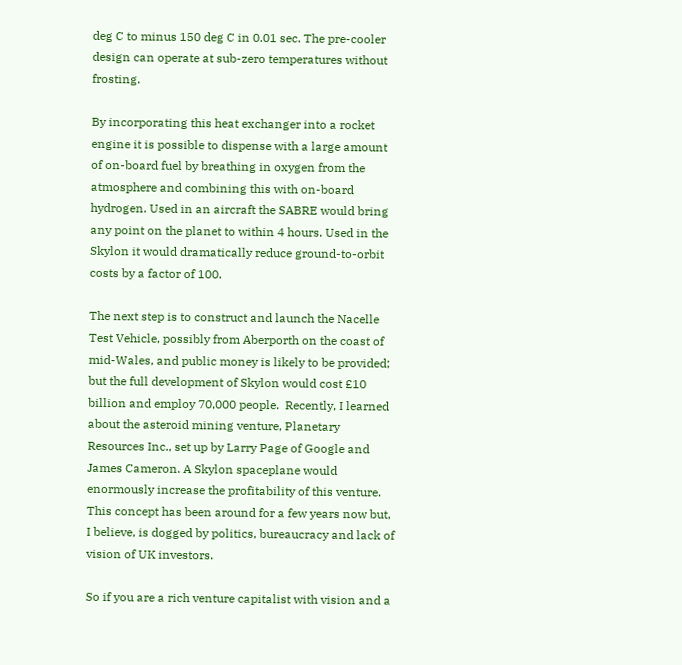deg C to minus 150 deg C in 0.01 sec. The pre-cooler design can operate at sub-zero temperatures without frosting.

By incorporating this heat exchanger into a rocket engine it is possible to dispense with a large amount of on-board fuel by breathing in oxygen from the atmosphere and combining this with on-board hydrogen. Used in an aircraft the SABRE would bring any point on the planet to within 4 hours. Used in the Skylon it would dramatically reduce ground-to-orbit costs by a factor of 100.

The next step is to construct and launch the Nacelle Test Vehicle, possibly from Aberporth on the coast of mid-Wales, and public money is likely to be provided; but the full development of Skylon would cost £10 billion and employ 70,000 people.  Recently, I learned about the asteroid mining venture, Planetary Resources Inc., set up by Larry Page of Google and James Cameron. A Skylon spaceplane would enormously increase the profitability of this venture. This concept has been around for a few years now but, I believe, is dogged by politics, bureaucracy and lack of vision of UK investors.

So if you are a rich venture capitalist with vision and a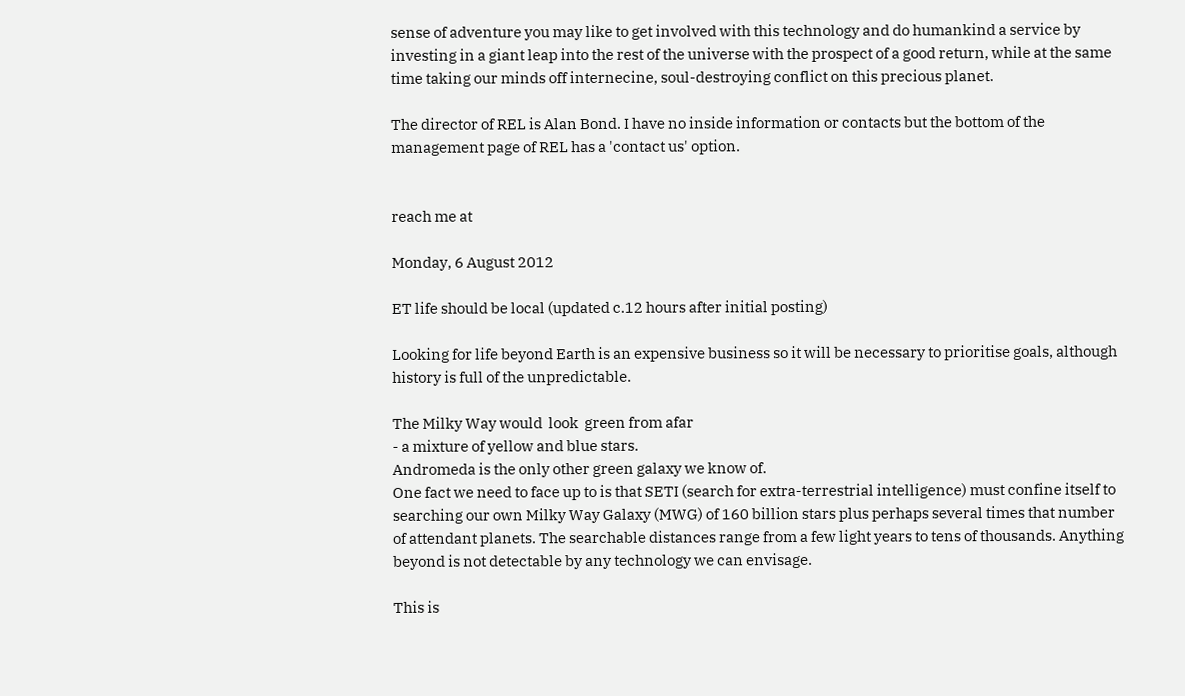sense of adventure you may like to get involved with this technology and do humankind a service by investing in a giant leap into the rest of the universe with the prospect of a good return, while at the same time taking our minds off internecine, soul-destroying conflict on this precious planet.

The director of REL is Alan Bond. I have no inside information or contacts but the bottom of the  management page of REL has a 'contact us' option.


reach me at

Monday, 6 August 2012

ET life should be local (updated c.12 hours after initial posting)

Looking for life beyond Earth is an expensive business so it will be necessary to prioritise goals, although history is full of the unpredictable.

The Milky Way would  look  green from afar
- a mixture of yellow and blue stars.
Andromeda is the only other green galaxy we know of.
One fact we need to face up to is that SETI (search for extra-terrestrial intelligence) must confine itself to searching our own Milky Way Galaxy (MWG) of 160 billion stars plus perhaps several times that number of attendant planets. The searchable distances range from a few light years to tens of thousands. Anything beyond is not detectable by any technology we can envisage.

This is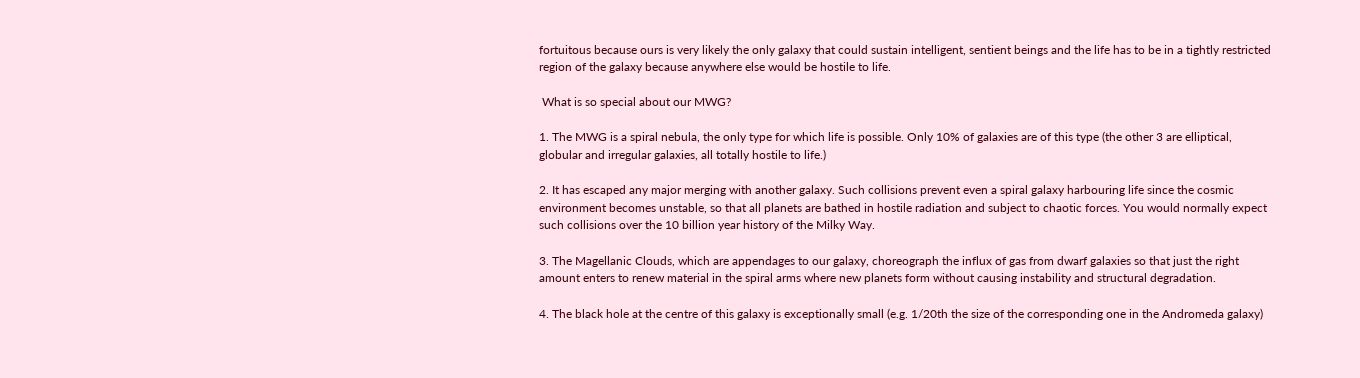fortuitous because ours is very likely the only galaxy that could sustain intelligent, sentient beings and the life has to be in a tightly restricted region of the galaxy because anywhere else would be hostile to life.

 What is so special about our MWG?

1. The MWG is a spiral nebula, the only type for which life is possible. Only 10% of galaxies are of this type (the other 3 are elliptical, globular and irregular galaxies, all totally hostile to life.)

2. It has escaped any major merging with another galaxy. Such collisions prevent even a spiral galaxy harbouring life since the cosmic environment becomes unstable, so that all planets are bathed in hostile radiation and subject to chaotic forces. You would normally expect such collisions over the 10 billion year history of the Milky Way.

3. The Magellanic Clouds, which are appendages to our galaxy, choreograph the influx of gas from dwarf galaxies so that just the right amount enters to renew material in the spiral arms where new planets form without causing instability and structural degradation.

4. The black hole at the centre of this galaxy is exceptionally small (e.g. 1/20th the size of the corresponding one in the Andromeda galaxy)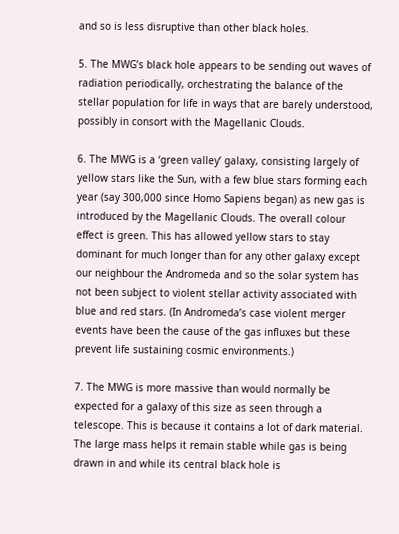and so is less disruptive than other black holes.

5. The MWG’s black hole appears to be sending out waves of radiation periodically, orchestrating the balance of the stellar population for life in ways that are barely understood, possibly in consort with the Magellanic Clouds.

6. The MWG is a ‘green valley’ galaxy, consisting largely of yellow stars like the Sun, with a few blue stars forming each year (say 300,000 since Homo Sapiens began) as new gas is introduced by the Magellanic Clouds. The overall colour effect is green. This has allowed yellow stars to stay dominant for much longer than for any other galaxy except our neighbour the Andromeda and so the solar system has not been subject to violent stellar activity associated with blue and red stars. (In Andromeda’s case violent merger events have been the cause of the gas influxes but these prevent life sustaining cosmic environments.)

7. The MWG is more massive than would normally be expected for a galaxy of this size as seen through a telescope. This is because it contains a lot of dark material. The large mass helps it remain stable while gas is being drawn in and while its central black hole is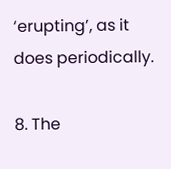‘erupting’, as it does periodically.

8. The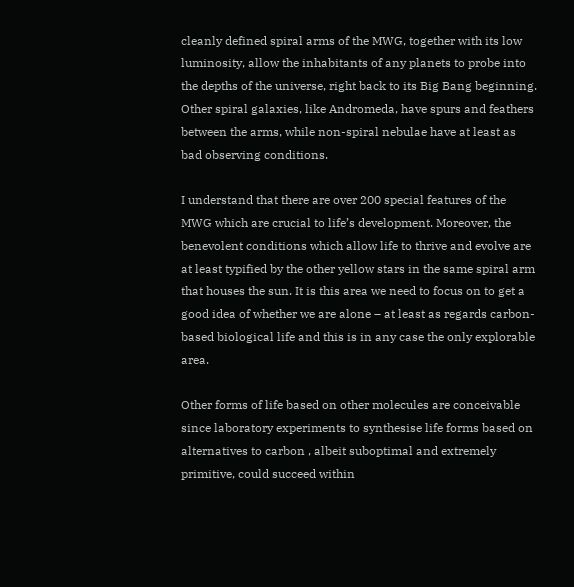cleanly defined spiral arms of the MWG, together with its low luminosity, allow the inhabitants of any planets to probe into the depths of the universe, right back to its Big Bang beginning. Other spiral galaxies, like Andromeda, have spurs and feathers between the arms, while non-spiral nebulae have at least as bad observing conditions.

I understand that there are over 200 special features of the MWG which are crucial to life’s development. Moreover, the benevolent conditions which allow life to thrive and evolve are at least typified by the other yellow stars in the same spiral arm that houses the sun. It is this area we need to focus on to get a good idea of whether we are alone – at least as regards carbon-based biological life and this is in any case the only explorable area.

Other forms of life based on other molecules are conceivable since laboratory experiments to synthesise life forms based on alternatives to carbon , albeit suboptimal and extremely primitive, could succeed within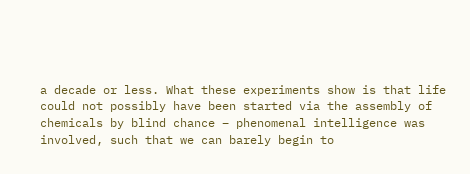a decade or less. What these experiments show is that life could not possibly have been started via the assembly of chemicals by blind chance – phenomenal intelligence was involved, such that we can barely begin to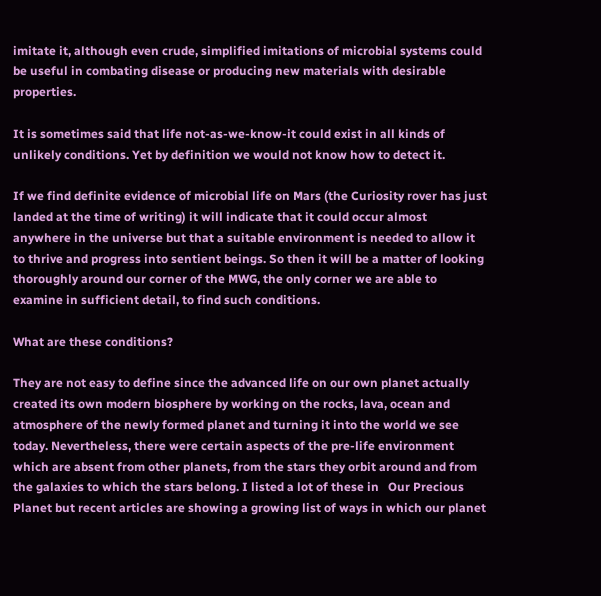imitate it, although even crude, simplified imitations of microbial systems could be useful in combating disease or producing new materials with desirable properties.

It is sometimes said that life not-as-we-know-it could exist in all kinds of unlikely conditions. Yet by definition we would not know how to detect it.

If we find definite evidence of microbial life on Mars (the Curiosity rover has just landed at the time of writing) it will indicate that it could occur almost anywhere in the universe but that a suitable environment is needed to allow it to thrive and progress into sentient beings. So then it will be a matter of looking thoroughly around our corner of the MWG, the only corner we are able to examine in sufficient detail, to find such conditions.

What are these conditions?

They are not easy to define since the advanced life on our own planet actually created its own modern biosphere by working on the rocks, lava, ocean and atmosphere of the newly formed planet and turning it into the world we see today. Nevertheless, there were certain aspects of the pre-life environment which are absent from other planets, from the stars they orbit around and from the galaxies to which the stars belong. I listed a lot of these in   Our Precious Planet but recent articles are showing a growing list of ways in which our planet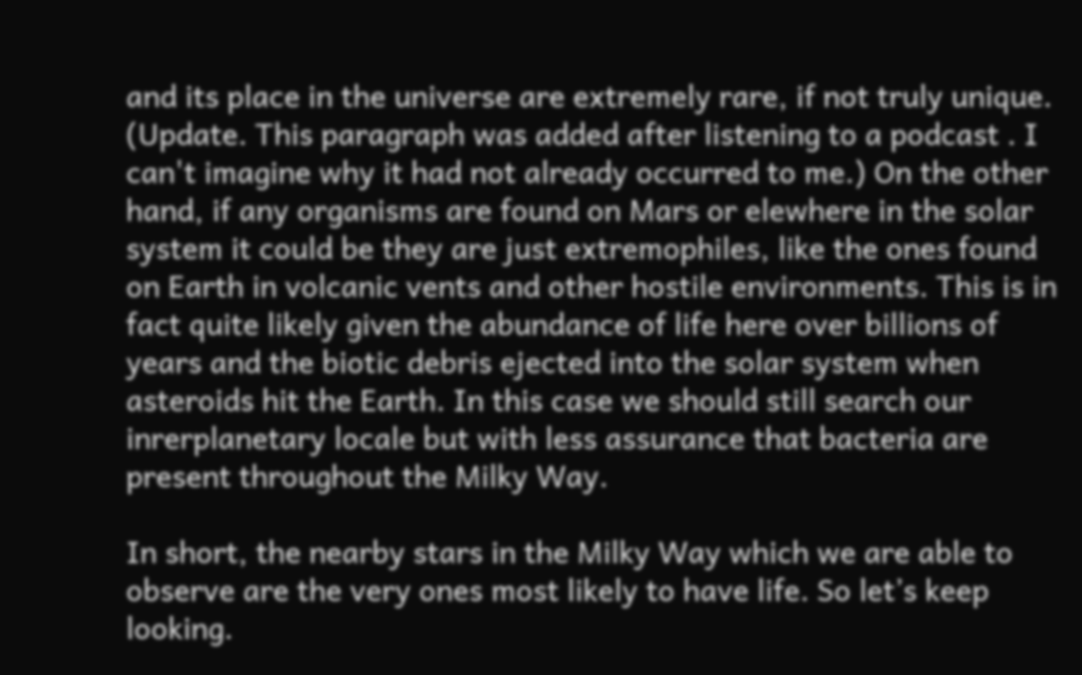and its place in the universe are extremely rare, if not truly unique.
(Update. This paragraph was added after listening to a podcast . I can't imagine why it had not already occurred to me.) On the other hand, if any organisms are found on Mars or elewhere in the solar system it could be they are just extremophiles, like the ones found on Earth in volcanic vents and other hostile environments. This is in fact quite likely given the abundance of life here over billions of years and the biotic debris ejected into the solar system when asteroids hit the Earth. In this case we should still search our inrerplanetary locale but with less assurance that bacteria are present throughout the Milky Way.

In short, the nearby stars in the Milky Way which we are able to observe are the very ones most likely to have life. So let’s keep looking.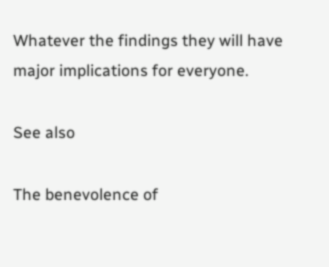Whatever the findings they will have major implications for everyone.

See also

The benevolence of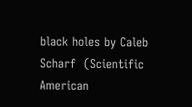black holes by Caleb Scharf  (Scientific  American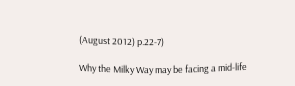(August 2012) p.22-7)

Why the Milky Way may be facing a mid-life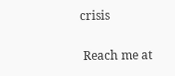crisis

 Reach me at